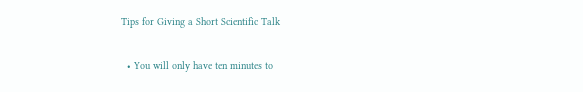Tips for Giving a Short Scientific Talk

  • You will only have ten minutes to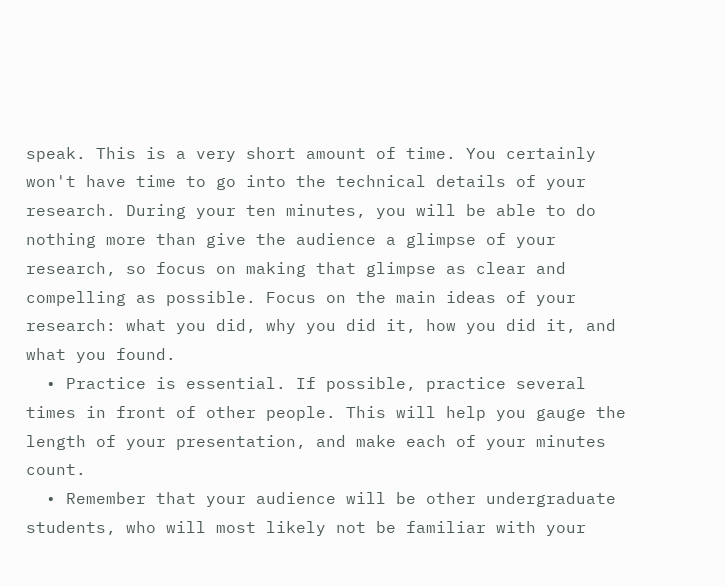speak. This is a very short amount of time. You certainly won't have time to go into the technical details of your research. During your ten minutes, you will be able to do nothing more than give the audience a glimpse of your research, so focus on making that glimpse as clear and compelling as possible. Focus on the main ideas of your research: what you did, why you did it, how you did it, and what you found.
  • Practice is essential. If possible, practice several times in front of other people. This will help you gauge the length of your presentation, and make each of your minutes count.
  • Remember that your audience will be other undergraduate students, who will most likely not be familiar with your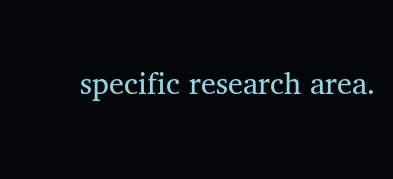specific research area.